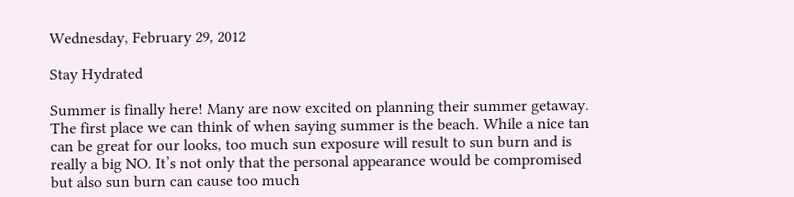Wednesday, February 29, 2012

Stay Hydrated

Summer is finally here! Many are now excited on planning their summer getaway. The first place we can think of when saying summer is the beach. While a nice tan can be great for our looks, too much sun exposure will result to sun burn and is really a big NO. It’s not only that the personal appearance would be compromised but also sun burn can cause too much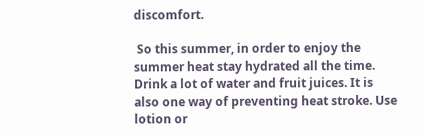discomfort.

 So this summer, in order to enjoy the summer heat stay hydrated all the time. Drink a lot of water and fruit juices. It is also one way of preventing heat stroke. Use lotion or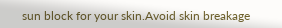sun block for your skin.Avoid skin breakage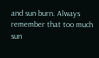and sun burn. Always remember that too much sun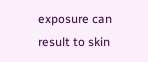exposure can result to skin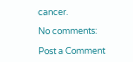cancer.

No comments:

Post a Comment